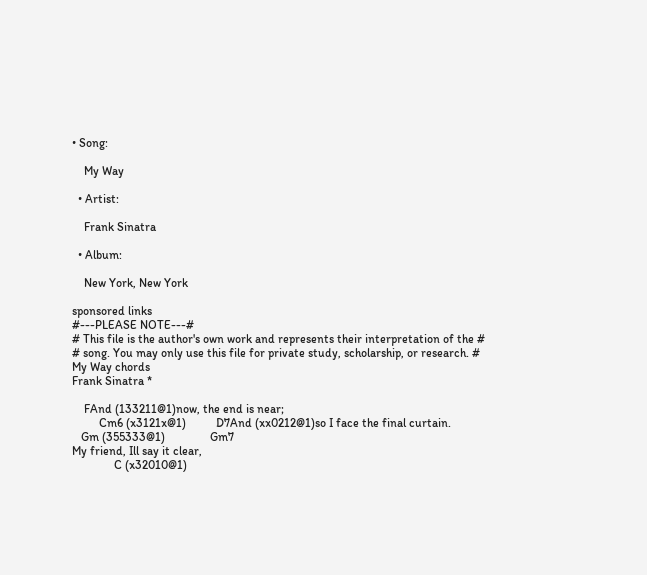• Song:

    My Way

  • Artist:

    Frank Sinatra

  • Album:

    New York, New York

sponsored links
#---PLEASE NOTE---#
# This file is the author's own work and represents their interpretation of the #
# song. You may only use this file for private study, scholarship, or research. #
My Way chords
Frank Sinatra *

    FAnd (133211@1)now, the end is near;
         Cm6 (x3121x@1)          D7And (xx0212@1)so I face the final curtain.
   Gm (355333@1)               Gm7
My friend, Ill say it clear,
              C (x32010@1)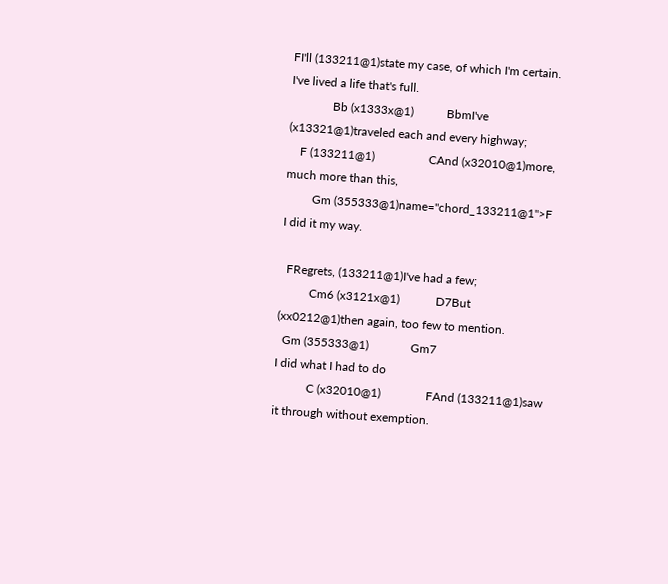FI'll (133211@1)state my case, of which I'm certain.
I've lived a life that's full.
              Bb (x1333x@1)           BbmI've (x13321@1)traveled each and every highway;
    F (133211@1)                  CAnd (x32010@1)more, much more than this,
         Gm (355333@1)name="chord_133211@1">F
I did it my way.

  FRegrets, (133211@1)I've had a few;
          Cm6 (x3121x@1)            D7But (xx0212@1)then again, too few to mention.
  Gm (355333@1)              Gm7
I did what I had to do
           C (x32010@1)               FAnd (133211@1)saw it through without exemption.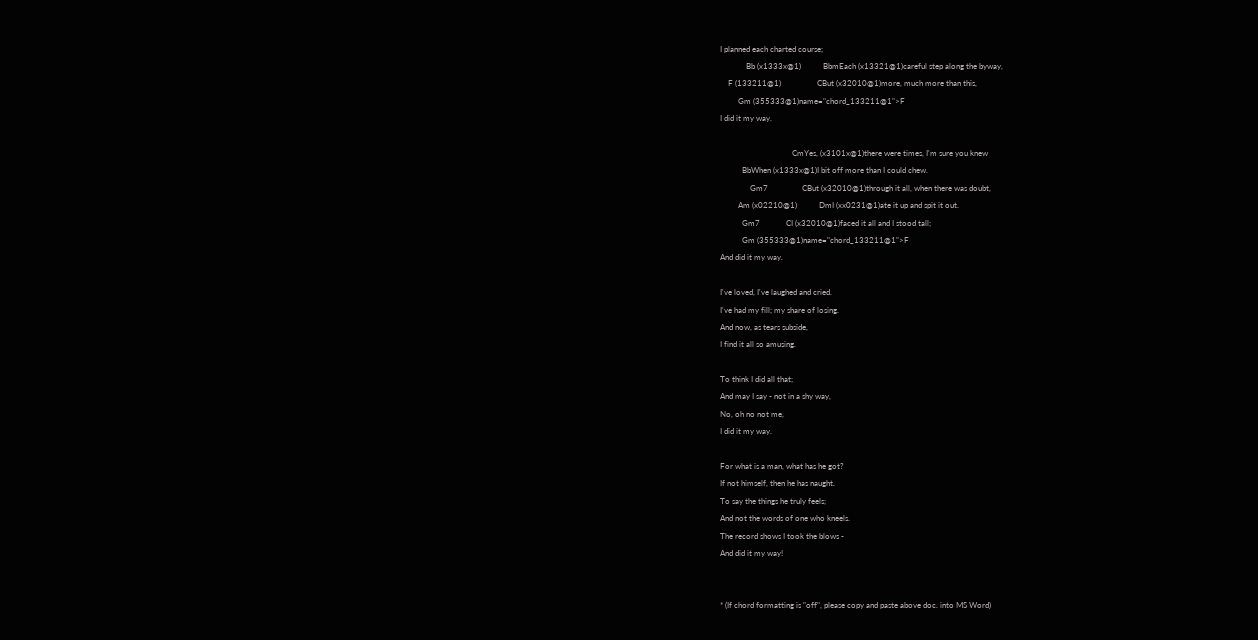I planned each charted course;
             Bb (x1333x@1)           BbmEach (x13321@1)careful step along the byway,
    F (133211@1)                  CBut (x32010@1)more, much more than this,
         Gm (355333@1)name="chord_133211@1">F
I did it my way.

                                    CmYes, (x3101x@1)there were times, I'm sure you knew
           BbWhen (x1333x@1)I bit off more than I could chew.
               Gm7                 CBut (x32010@1)through it all, when there was doubt,
         Am (x02210@1)           DmI (xx0231@1)ate it up and spit it out.
           Gm7             CI (x32010@1)faced it all and I stood tall;
           Gm (355333@1)name="chord_133211@1">F
And did it my way.

I've loved, I've laughed and cried.
I've had my fill; my share of losing.
And now, as tears subside,
I find it all so amusing.

To think I did all that;
And may I say - not in a shy way,
No, oh no not me,
I did it my way.

For what is a man, what has he got?
If not himself, then he has naught.
To say the things he truly feels;
And not the words of one who kneels.
The record shows I took the blows -
And did it my way!


* (If chord formatting is "off", please copy and paste above doc. into MS Word)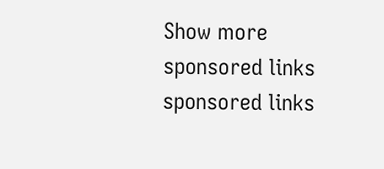Show more
sponsored links
sponsored links